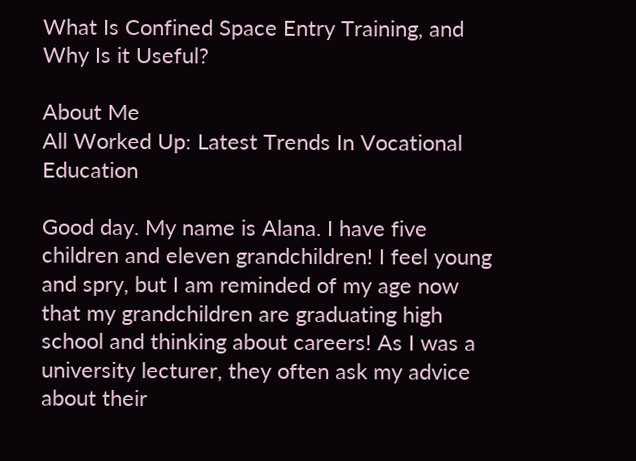What Is Confined Space Entry Training, and Why Is it Useful?

About Me
All Worked Up: Latest Trends In Vocational Education

Good day. My name is Alana. I have five children and eleven grandchildren! I feel young and spry, but I am reminded of my age now that my grandchildren are graduating high school and thinking about careers! As I was a university lecturer, they often ask my advice about their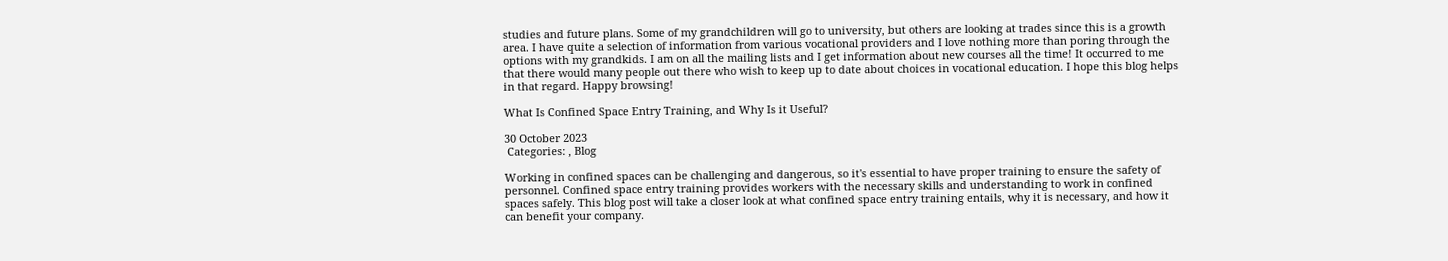studies and future plans. Some of my grandchildren will go to university, but others are looking at trades since this is a growth area. I have quite a selection of information from various vocational providers and I love nothing more than poring through the options with my grandkids. I am on all the mailing lists and I get information about new courses all the time! It occurred to me that there would many people out there who wish to keep up to date about choices in vocational education. I hope this blog helps in that regard. Happy browsing!

What Is Confined Space Entry Training, and Why Is it Useful?

30 October 2023
 Categories: , Blog

Working in confined spaces can be challenging and dangerous, so it's essential to have proper training to ensure the safety of personnel. Confined space entry training provides workers with the necessary skills and understanding to work in confined spaces safely. This blog post will take a closer look at what confined space entry training entails, why it is necessary, and how it can benefit your company.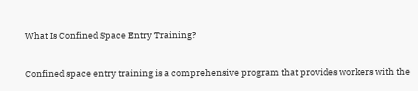What Is Confined Space Entry Training?

Confined space entry training is a comprehensive program that provides workers with the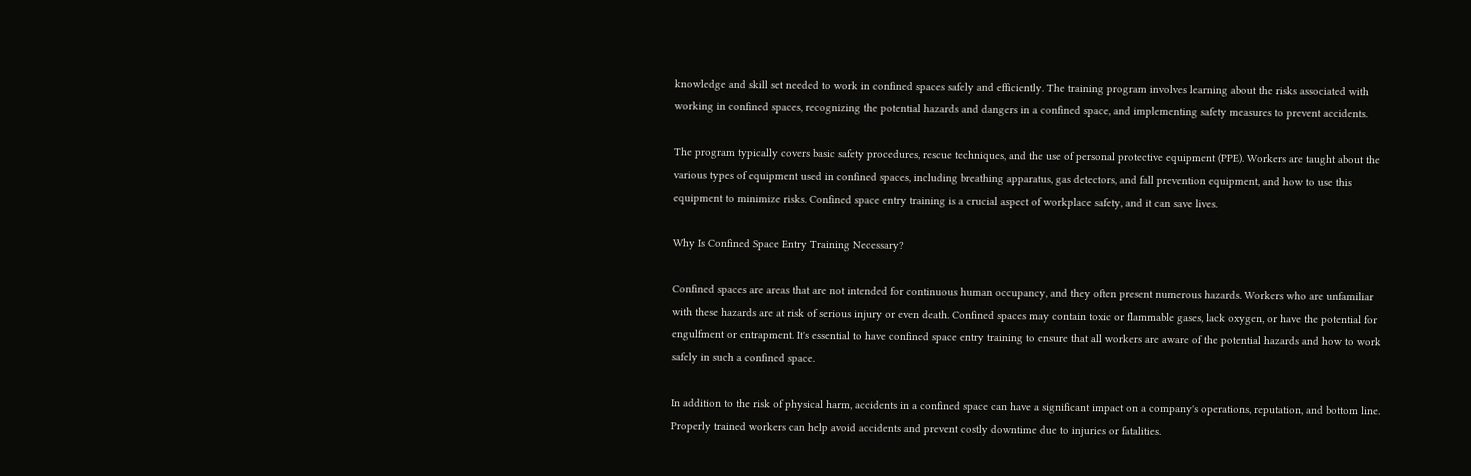knowledge and skill set needed to work in confined spaces safely and efficiently. The training program involves learning about the risks associated with working in confined spaces, recognizing the potential hazards and dangers in a confined space, and implementing safety measures to prevent accidents.

The program typically covers basic safety procedures, rescue techniques, and the use of personal protective equipment (PPE). Workers are taught about the various types of equipment used in confined spaces, including breathing apparatus, gas detectors, and fall prevention equipment, and how to use this equipment to minimize risks. Confined space entry training is a crucial aspect of workplace safety, and it can save lives.

Why Is Confined Space Entry Training Necessary?

Confined spaces are areas that are not intended for continuous human occupancy, and they often present numerous hazards. Workers who are unfamiliar with these hazards are at risk of serious injury or even death. Confined spaces may contain toxic or flammable gases, lack oxygen, or have the potential for engulfment or entrapment. It's essential to have confined space entry training to ensure that all workers are aware of the potential hazards and how to work safely in such a confined space.

In addition to the risk of physical harm, accidents in a confined space can have a significant impact on a company's operations, reputation, and bottom line. Properly trained workers can help avoid accidents and prevent costly downtime due to injuries or fatalities.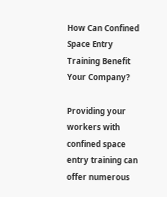How Can Confined Space Entry Training Benefit Your Company?

Providing your workers with confined space entry training can offer numerous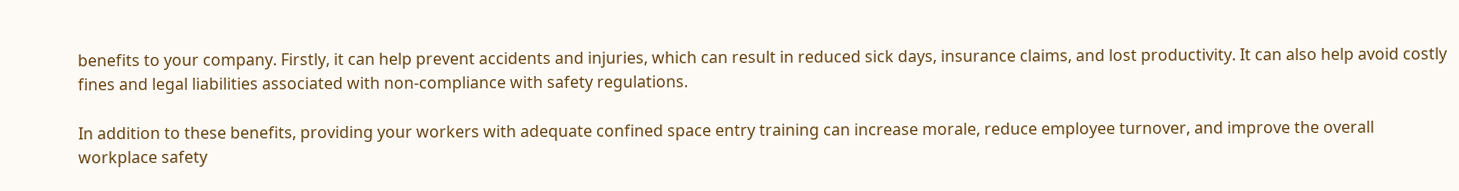benefits to your company. Firstly, it can help prevent accidents and injuries, which can result in reduced sick days, insurance claims, and lost productivity. It can also help avoid costly fines and legal liabilities associated with non-compliance with safety regulations.

In addition to these benefits, providing your workers with adequate confined space entry training can increase morale, reduce employee turnover, and improve the overall workplace safety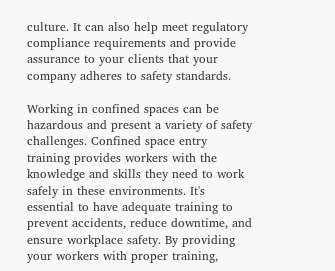culture. It can also help meet regulatory compliance requirements and provide assurance to your clients that your company adheres to safety standards.

Working in confined spaces can be hazardous and present a variety of safety challenges. Confined space entry training provides workers with the knowledge and skills they need to work safely in these environments. It's essential to have adequate training to prevent accidents, reduce downtime, and ensure workplace safety. By providing your workers with proper training,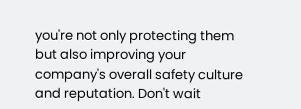you're not only protecting them but also improving your company's overall safety culture and reputation. Don't wait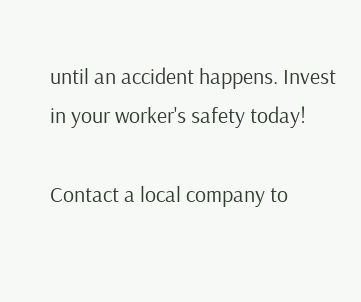until an accident happens. Invest in your worker's safety today!

Contact a local company to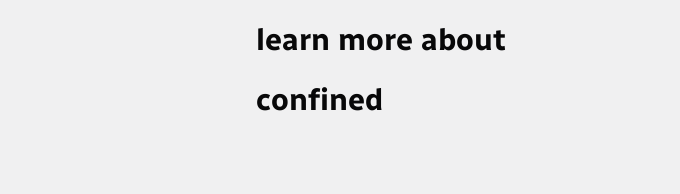learn more about confined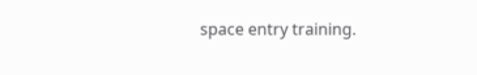space entry training.